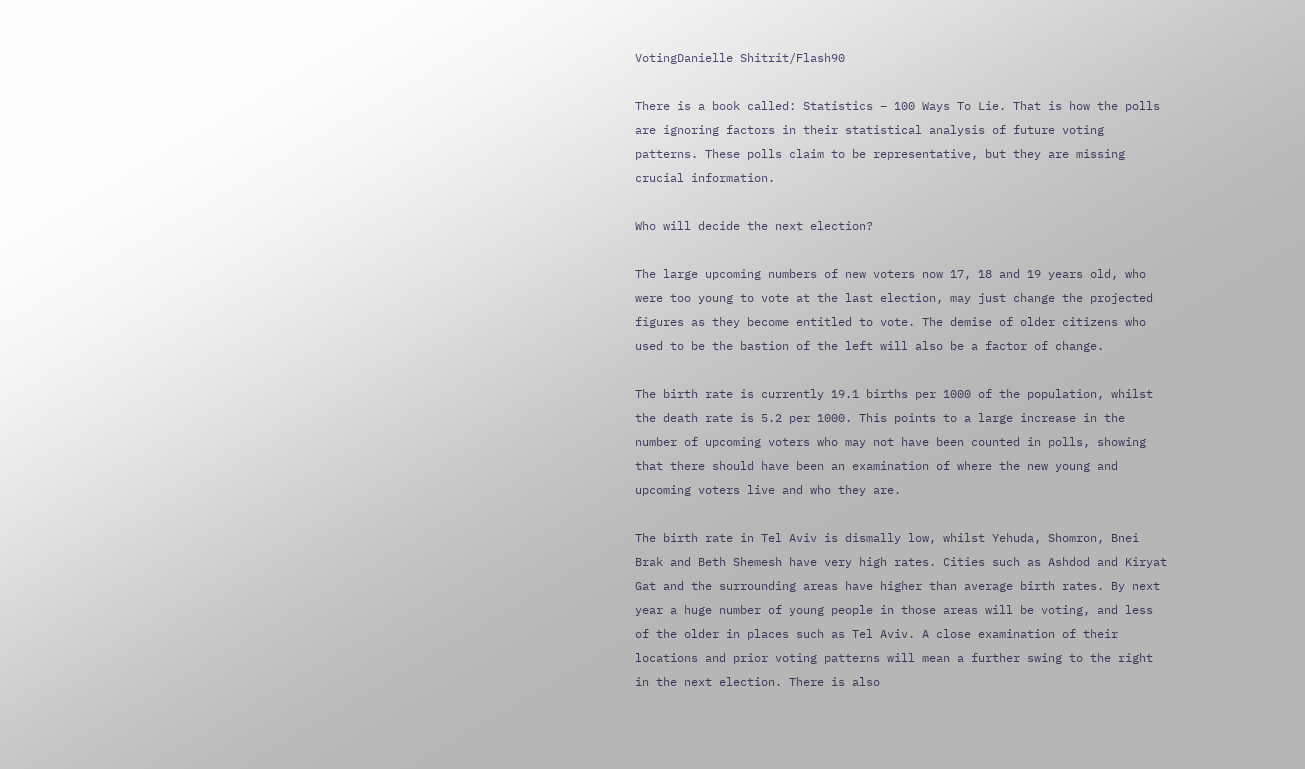VotingDanielle Shitrit/Flash90

There is a book called: Statistics – 100 Ways To Lie. That is how the polls are ignoring factors in their statistical analysis of future voting patterns. These polls claim to be representative, but they are missing crucial information.

Who will decide the next election?

The large upcoming numbers of new voters now 17, 18 and 19 years old, who were too young to vote at the last election, may just change the projected figures as they become entitled to vote. The demise of older citizens who used to be the bastion of the left will also be a factor of change.

The birth rate is currently 19.1 births per 1000 of the population, whilst the death rate is 5.2 per 1000. This points to a large increase in the number of upcoming voters who may not have been counted in polls, showing that there should have been an examination of where the new young and upcoming voters live and who they are.

The birth rate in Tel Aviv is dismally low, whilst Yehuda, Shomron, Bnei Brak and Beth Shemesh have very high rates. Cities such as Ashdod and Kiryat Gat and the surrounding areas have higher than average birth rates. By next year a huge number of young people in those areas will be voting, and less of the older in places such as Tel Aviv. A close examination of their locations and prior voting patterns will mean a further swing to the right in the next election. There is also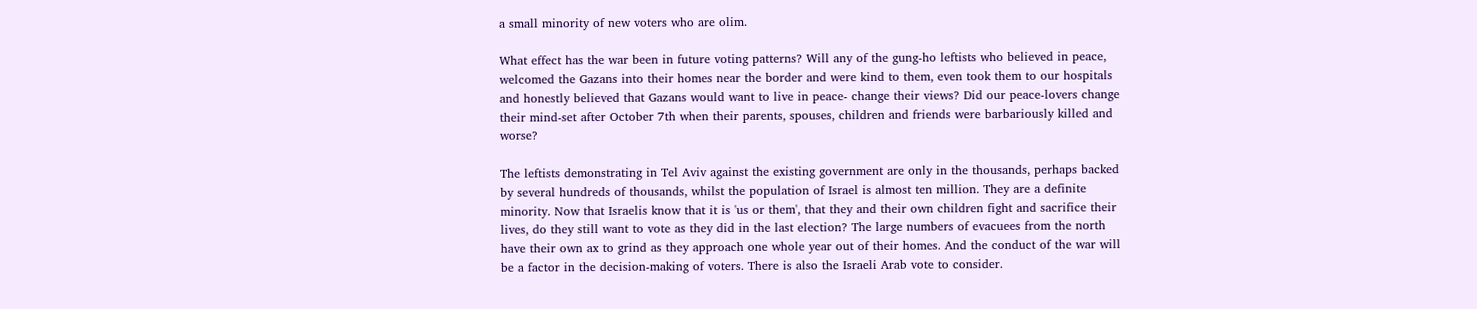a small minority of new voters who are olim.

What effect has the war been in future voting patterns? Will any of the gung-ho leftists who believed in peace, welcomed the Gazans into their homes near the border and were kind to them, even took them to our hospitals and honestly believed that Gazans would want to live in peace- change their views? Did our peace-lovers change their mind-set after October 7th when their parents, spouses, children and friends were barbariously killed and worse?

The leftists demonstrating in Tel Aviv against the existing government are only in the thousands, perhaps backed by several hundreds of thousands, whilst the population of Israel is almost ten million. They are a definite minority. Now that Israelis know that it is 'us or them', that they and their own children fight and sacrifice their lives, do they still want to vote as they did in the last election? The large numbers of evacuees from the north have their own ax to grind as they approach one whole year out of their homes. And the conduct of the war will be a factor in the decision-making of voters. There is also the Israeli Arab vote to consider.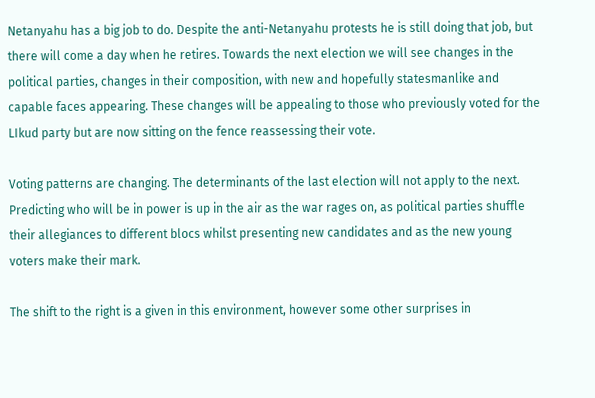Netanyahu has a big job to do. Despite the anti-Netanyahu protests he is still doing that job, but there will come a day when he retires. Towards the next election we will see changes in the political parties, changes in their composition, with new and hopefully statesmanlike and capable faces appearing. These changes will be appealing to those who previously voted for the LIkud party but are now sitting on the fence reassessing their vote.

Voting patterns are changing. The determinants of the last election will not apply to the next. Predicting who will be in power is up in the air as the war rages on, as political parties shuffle their allegiances to different blocs whilst presenting new candidates and as the new young voters make their mark.

The shift to the right is a given in this environment, however some other surprises in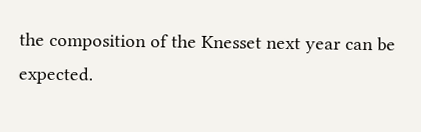the composition of the Knesset next year can be expected.